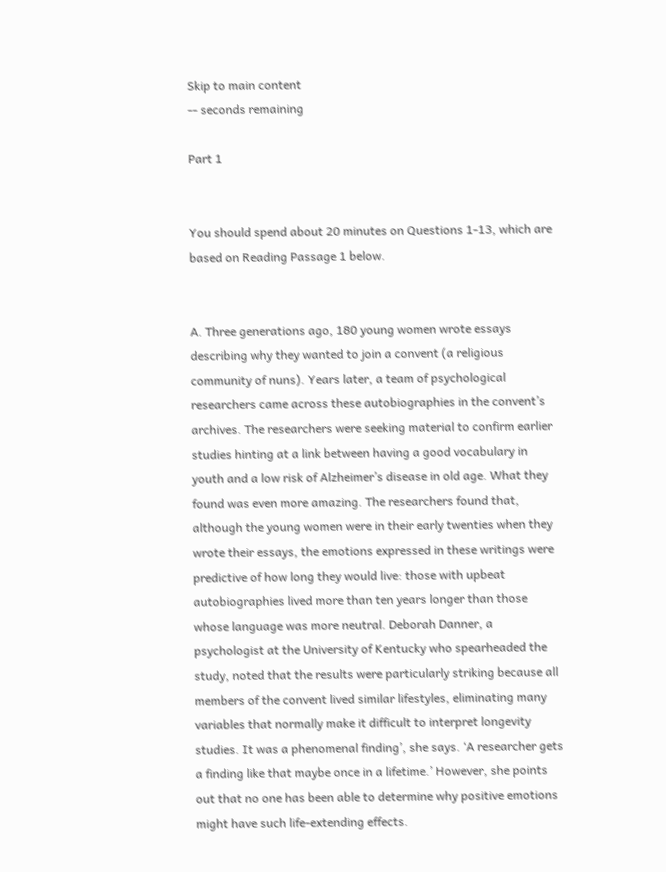Skip to main content
-- seconds remaining

Part 1


You should spend about 20 minutes on Questions 1-13, which are based on Reading Passage 1 below.


A. Three generations ago, 180 young women wrote essays describing why they wanted to join a convent (a religious community of nuns). Years later, a team of psychological researchers came across these autobiographies in the convent’s archives. The researchers were seeking material to confirm earlier studies hinting at a link between having a good vocabulary in youth and a low risk of Alzheimer’s disease in old age. What they found was even more amazing. The researchers found that, although the young women were in their early twenties when they wrote their essays, the emotions expressed in these writings were predictive of how long they would live: those with upbeat autobiographies lived more than ten years longer than those whose language was more neutral. Deborah Danner, a psychologist at the University of Kentucky who spearheaded the study, noted that the results were particularly striking because all members of the convent lived similar lifestyles, eliminating many variables that normally make it difficult to interpret longevity studies. It was a phenomenal finding’, she says. ‘A researcher gets a finding like that maybe once in a lifetime.’ However, she points out that no one has been able to determine why positive emotions might have such life-extending effects.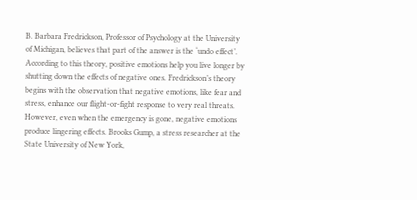B. Barbara Fredrickson, Professor of Psychology at the University of Michigan, believes that part of the answer is the ‘undo effect’. According to this theory, positive emotions help you live longer by shutting down the effects of negative ones. Fredrickson’s theory begins with the observation that negative emotions, like fear and stress, enhance our flight-or-fight response to very real threats. However, even when the emergency is gone, negative emotions produce lingering effects. Brooks Gump, a stress researcher at the State University of New York,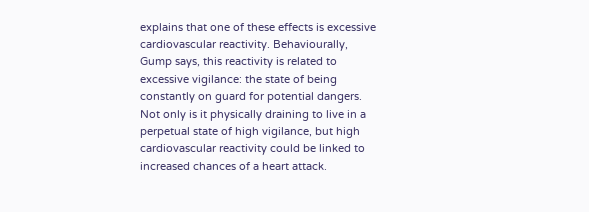explains that one of these effects is excessive cardiovascular reactivity. Behaviourally, Gump says, this reactivity is related to excessive vigilance: the state of being constantly on guard for potential dangers. Not only is it physically draining to live in a perpetual state of high vigilance, but high cardiovascular reactivity could be linked to increased chances of a heart attack.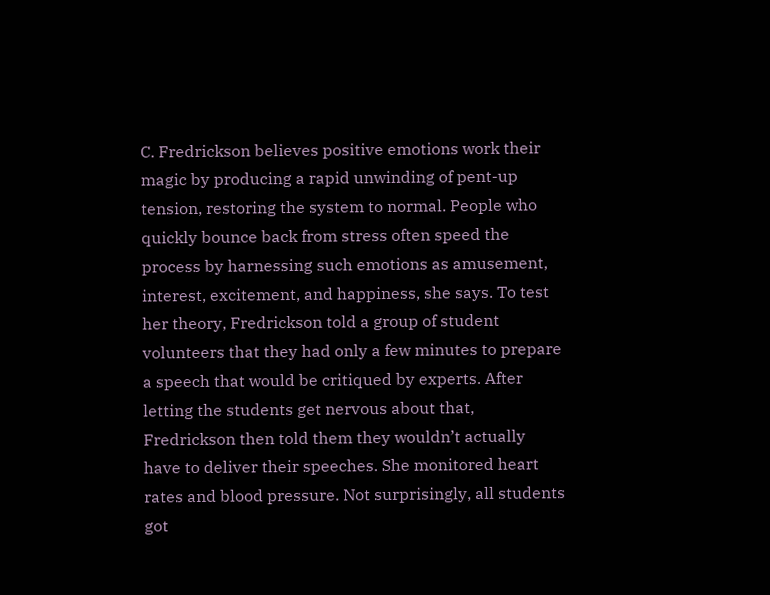C. Fredrickson believes positive emotions work their magic by producing a rapid unwinding of pent-up tension, restoring the system to normal. People who quickly bounce back from stress often speed the process by harnessing such emotions as amusement, interest, excitement, and happiness, she says. To test her theory, Fredrickson told a group of student volunteers that they had only a few minutes to prepare a speech that would be critiqued by experts. After letting the students get nervous about that, Fredrickson then told them they wouldn’t actually have to deliver their speeches. She monitored heart rates and blood pressure. Not surprisingly, all students got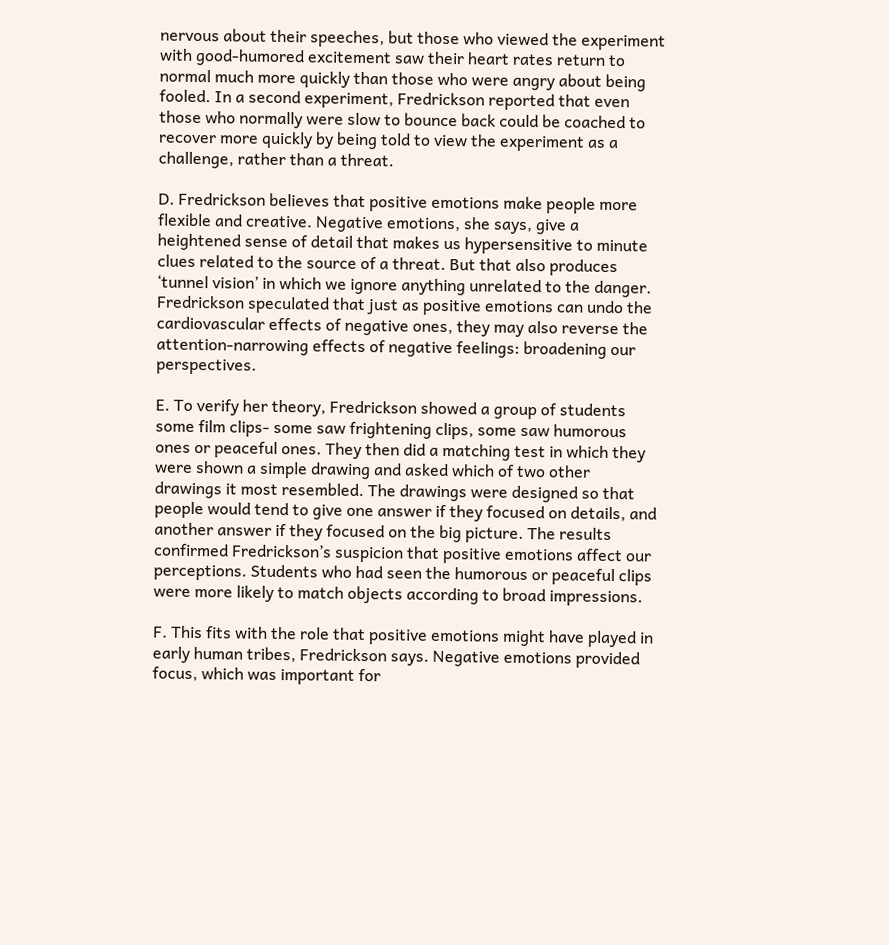nervous about their speeches, but those who viewed the experiment with good-humored excitement saw their heart rates return to normal much more quickly than those who were angry about being fooled. In a second experiment, Fredrickson reported that even those who normally were slow to bounce back could be coached to recover more quickly by being told to view the experiment as a challenge, rather than a threat.

D. Fredrickson believes that positive emotions make people more flexible and creative. Negative emotions, she says, give a heightened sense of detail that makes us hypersensitive to minute clues related to the source of a threat. But that also produces ‘tunnel vision’ in which we ignore anything unrelated to the danger. Fredrickson speculated that just as positive emotions can undo the cardiovascular effects of negative ones, they may also reverse the attention-narrowing effects of negative feelings: broadening our perspectives.

E. To verify her theory, Fredrickson showed a group of students some film clips- some saw frightening clips, some saw humorous ones or peaceful ones. They then did a matching test in which they were shown a simple drawing and asked which of two other drawings it most resembled. The drawings were designed so that people would tend to give one answer if they focused on details, and another answer if they focused on the big picture. The results confirmed Fredrickson’s suspicion that positive emotions affect our perceptions. Students who had seen the humorous or peaceful clips were more likely to match objects according to broad impressions.

F. This fits with the role that positive emotions might have played in early human tribes, Fredrickson says. Negative emotions provided focus, which was important for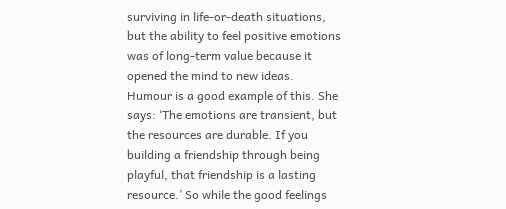surviving in life-or-death situations, but the ability to feel positive emotions was of long-term value because it opened the mind to new ideas. Humour is a good example of this. She says: ‘The emotions are transient, but the resources are durable. If you building a friendship through being playful, that friendship is a lasting resource.’ So while the good feelings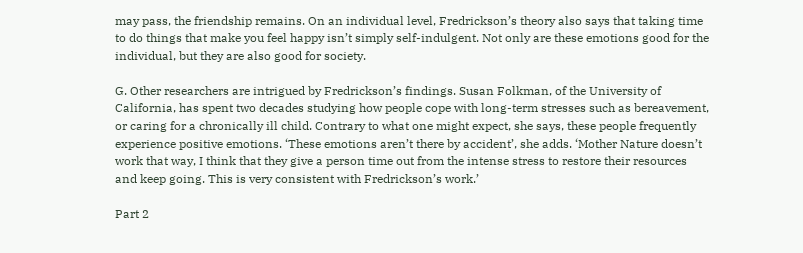may pass, the friendship remains. On an individual level, Fredrickson’s theory also says that taking time to do things that make you feel happy isn’t simply self-indulgent. Not only are these emotions good for the individual, but they are also good for society.

G. Other researchers are intrigued by Fredrickson’s findings. Susan Folkman, of the University of California, has spent two decades studying how people cope with long-term stresses such as bereavement, or caring for a chronically ill child. Contrary to what one might expect, she says, these people frequently experience positive emotions. ‘These emotions aren’t there by accident’, she adds. ‘Mother Nature doesn’t work that way, I think that they give a person time out from the intense stress to restore their resources and keep going. This is very consistent with Fredrickson’s work.’

Part 2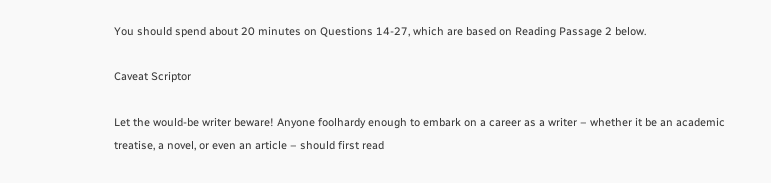You should spend about 20 minutes on Questions 14-27, which are based on Reading Passage 2 below.

Caveat Scriptor

Let the would-be writer beware! Anyone foolhardy enough to embark on a career as a writer – whether it be an academic treatise, a novel, or even an article – should first read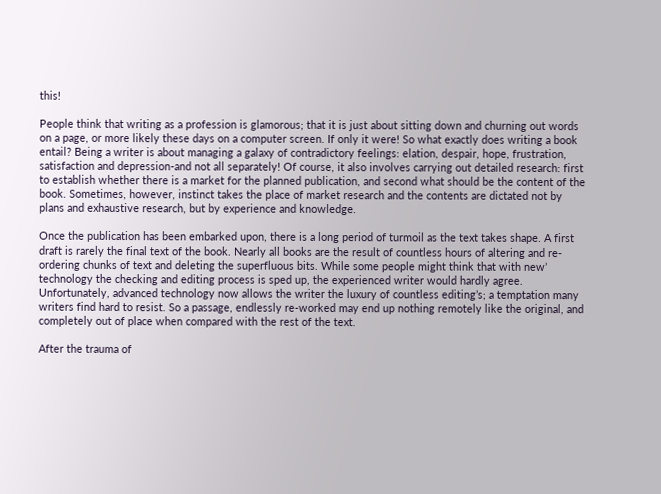this!

People think that writing as a profession is glamorous; that it is just about sitting down and churning out words on a page, or more likely these days on a computer screen. If only it were! So what exactly does writing a book entail? Being a writer is about managing a galaxy of contradictory feelings: elation, despair, hope, frustration, satisfaction and depression-and not all separately! Of course, it also involves carrying out detailed research: first to establish whether there is a market for the planned publication, and second what should be the content of the book. Sometimes, however, instinct takes the place of market research and the contents are dictated not by plans and exhaustive research, but by experience and knowledge.

Once the publication has been embarked upon, there is a long period of turmoil as the text takes shape. A first draft is rarely the final text of the book. Nearly all books are the result of countless hours of altering and re-ordering chunks of text and deleting the superfluous bits. While some people might think that with new’ technology the checking and editing process is sped up, the experienced writer would hardly agree. Unfortunately, advanced technology now allows the writer the luxury of countless editing’s; a temptation many writers find hard to resist. So a passage, endlessly re-worked may end up nothing remotely like the original, and completely out of place when compared with the rest of the text.

After the trauma of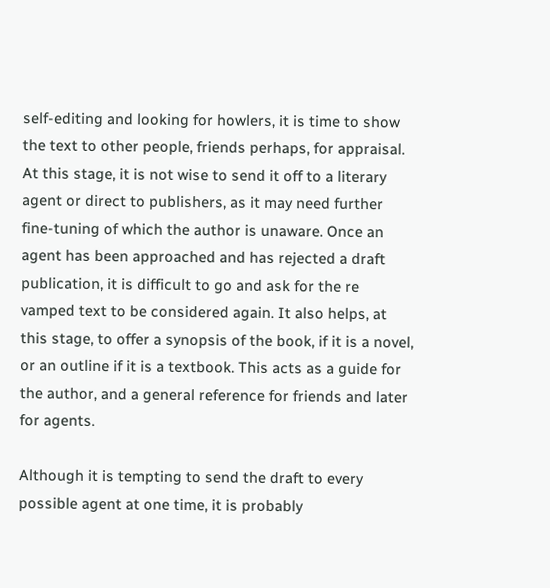self-editing and looking for howlers, it is time to show the text to other people, friends perhaps, for appraisal. At this stage, it is not wise to send it off to a literary agent or direct to publishers, as it may need further fine-tuning of which the author is unaware. Once an agent has been approached and has rejected a draft publication, it is difficult to go and ask for the re vamped text to be considered again. It also helps, at this stage, to offer a synopsis of the book, if it is a novel, or an outline if it is a textbook. This acts as a guide for the author, and a general reference for friends and later for agents.

Although it is tempting to send the draft to every possible agent at one time, it is probably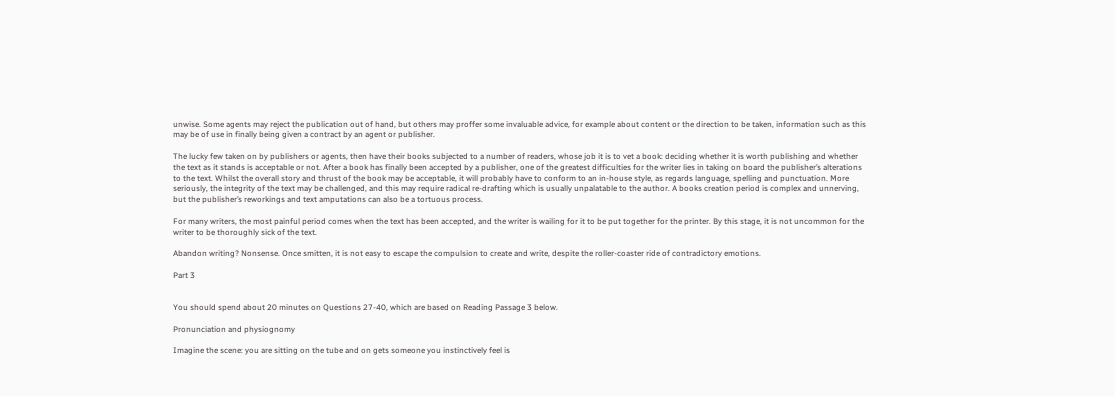unwise. Some agents may reject the publication out of hand, but others may proffer some invaluable advice, for example about content or the direction to be taken, information such as this may be of use in finally being given a contract by an agent or publisher.

The lucky few taken on by publishers or agents, then have their books subjected to a number of readers, whose job it is to vet a book: deciding whether it is worth publishing and whether the text as it stands is acceptable or not. After a book has finally been accepted by a publisher, one of the greatest difficulties for the writer lies in taking on board the publisher’s alterations to the text. Whilst the overall story and thrust of the book may be acceptable, it will probably have to conform to an in-house style, as regards language, spelling and punctuation. More seriously, the integrity of the text may be challenged, and this may require radical re-drafting which is usually unpalatable to the author. A books creation period is complex and unnerving, but the publisher’s reworkings and text amputations can also be a tortuous process.

For many writers, the most painful period comes when the text has been accepted, and the writer is wailing for it to be put together for the printer. By this stage, it is not uncommon for the writer to be thoroughly sick of the text.

Abandon writing? Nonsense. Once smitten, it is not easy to escape the compulsion to create and write, despite the roller-coaster ride of contradictory emotions.

Part 3


You should spend about 20 minutes on Questions 27-40, which are based on Reading Passage 3 below.

Pronunciation and physiognomy

Imagine the scene: you are sitting on the tube and on gets someone you instinctively feel is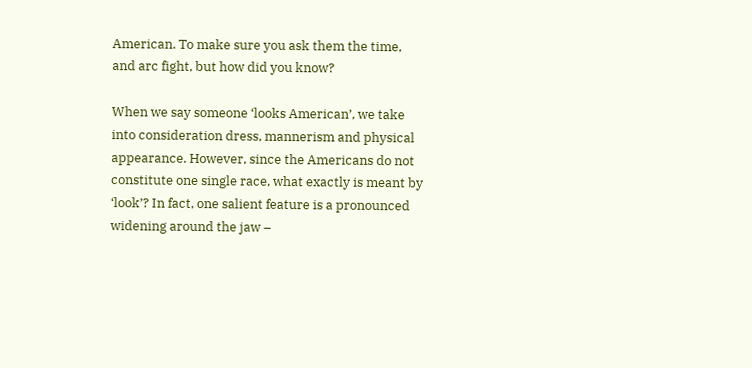American. To make sure you ask them the time, and arc fight, but how did you know?

When we say someone ‘looks American’, we take into consideration dress, mannerism and physical appearance. However, since the Americans do not constitute one single race, what exactly is meant by ‘look’? In fact, one salient feature is a pronounced widening around the jaw –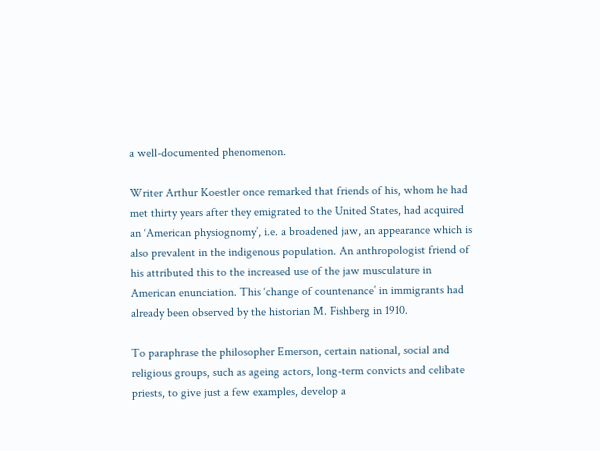a well-documented phenomenon.

Writer Arthur Koestler once remarked that friends of his, whom he had met thirty years after they emigrated to the United States, had acquired an ‘American physiognomy’, i.e. a broadened jaw, an appearance which is also prevalent in the indigenous population. An anthropologist friend of his attributed this to the increased use of the jaw musculature in American enunciation. This ‘change of countenance’ in immigrants had already been observed by the historian M. Fishberg in 1910.

To paraphrase the philosopher Emerson, certain national, social and religious groups, such as ageing actors, long-term convicts and celibate priests, to give just a few examples, develop a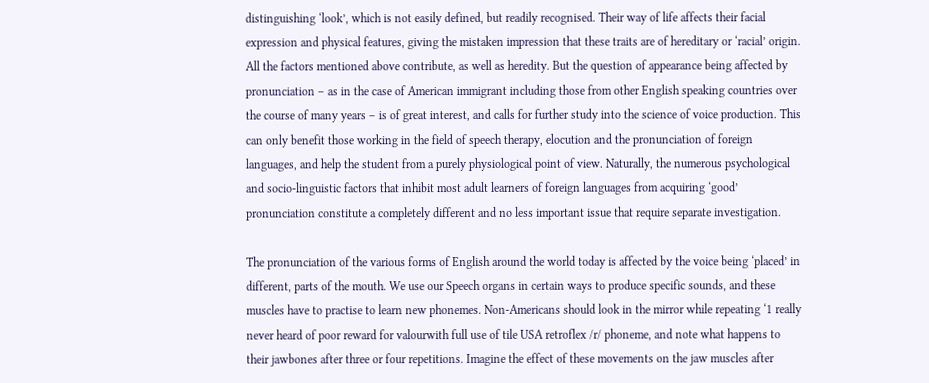distinguishing ‘look’, which is not easily defined, but readily recognised. Their way of life affects their facial expression and physical features, giving the mistaken impression that these traits are of hereditary or ‘racial’ origin. All the factors mentioned above contribute, as well as heredity. But the question of appearance being affected by pronunciation – as in the case of American immigrant including those from other English speaking countries over the course of many years – is of great interest, and calls for further study into the science of voice production. This can only benefit those working in the field of speech therapy, elocution and the pronunciation of foreign languages, and help the student from a purely physiological point of view. Naturally, the numerous psychological and socio-linguistic factors that inhibit most adult learners of foreign languages from acquiring ‘good’ pronunciation constitute a completely different and no less important issue that require separate investigation.

The pronunciation of the various forms of English around the world today is affected by the voice being ‘placed’ in different, parts of the mouth. We use our Speech organs in certain ways to produce specific sounds, and these muscles have to practise to learn new phonemes. Non-Americans should look in the mirror while repeating ‘1 really never heard of poor reward for valourwith full use of tile USA retroflex /r/ phoneme, and note what happens to their jawbones after three or four repetitions. Imagine the effect of these movements on the jaw muscles after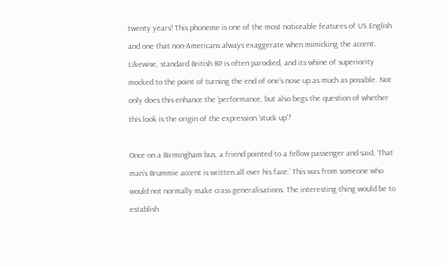twenty years! This phoneme is one of the most noticeable features of US English and one that non-Americans always exaggerate when mimicking the accent. Likewise, standard British RP is often parodied, and its whine of superiority mocked to the point of turning the end of one’s nose up as much as possible. Not only does this enhance the ‘performance, but also begs the question of whether this look is the origin of the expression ‘stuck up’?

Once on a Birmingham bus, a friend pointed to a fellow passenger and said, ‘That man’s Brummie accent is written all over his face.’ This was from someone who would not normally make crass generalisations. The interesting thing would be to establish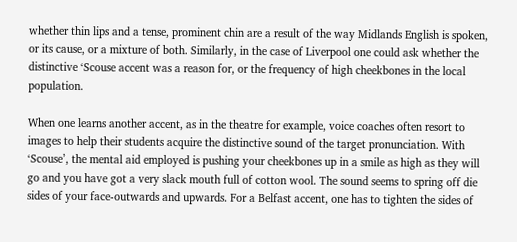whether thin lips and a tense, prominent chin are a result of the way Midlands English is spoken, or its cause, or a mixture of both. Similarly, in the case of Liverpool one could ask whether the distinctive ‘Scouse accent was a reason for, or the frequency of high cheekbones in the local population.

When one learns another accent, as in the theatre for example, voice coaches often resort to images to help their students acquire the distinctive sound of the target pronunciation. With ‘Scouse’, the mental aid employed is pushing your cheekbones up in a smile as high as they will go and you have got a very slack mouth full of cotton wool. The sound seems to spring off die sides of your face-outwards and upwards. For a Belfast accent, one has to tighten the sides of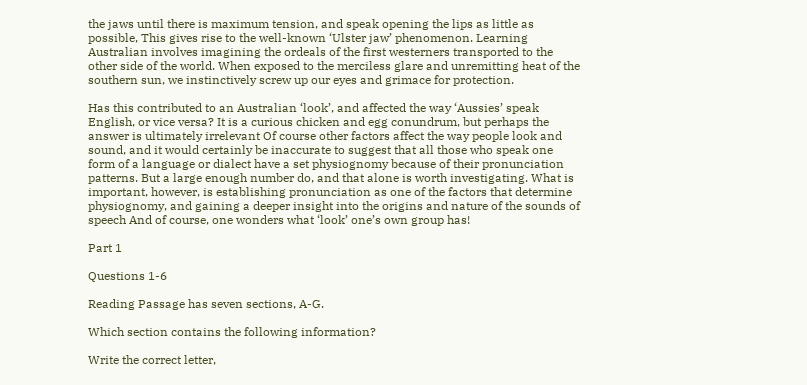the jaws until there is maximum tension, and speak opening the lips as little as possible, This gives rise to the well-known ‘Ulster jaw’ phenomenon. Learning Australian involves imagining the ordeals of the first westerners transported to the other side of the world. When exposed to the merciless glare and unremitting heat of the southern sun, we instinctively screw up our eyes and grimace for protection.

Has this contributed to an Australian ‘look’, and affected the way ‘Aussies’ speak English, or vice versa? It is a curious chicken and egg conundrum, but perhaps the answer is ultimately irrelevant Of course other factors affect the way people look and sound, and it would certainly be inaccurate to suggest that all those who speak one form of a language or dialect have a set physiognomy because of their pronunciation patterns. But a large enough number do, and that alone is worth investigating. What is important, however, is establishing pronunciation as one of the factors that determine physiognomy, and gaining a deeper insight into the origins and nature of the sounds of speech And of course, one wonders what ‘look’ one’s own group has!

Part 1

Questions 1-6

Reading Passage has seven sections, A-G.

Which section contains the following information?

Write the correct letter,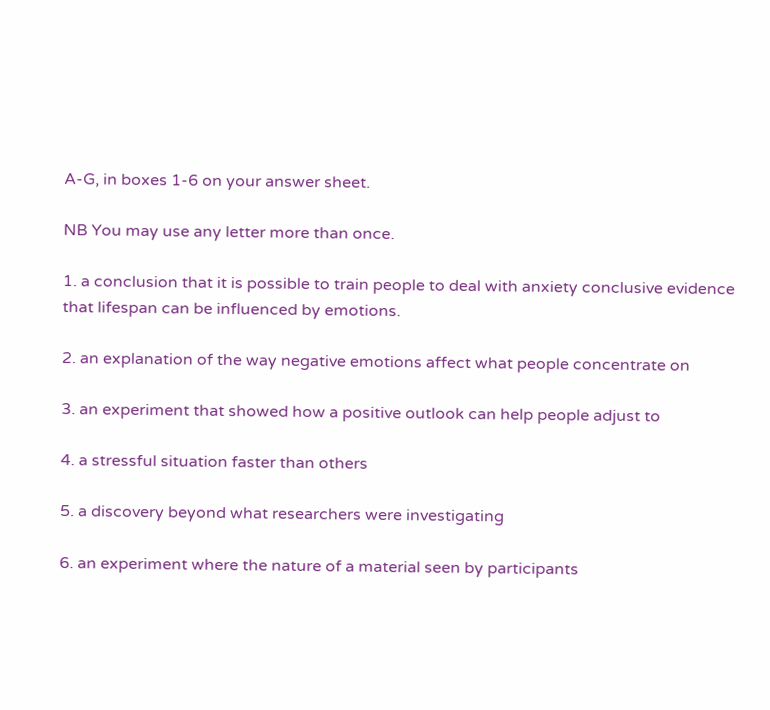A-G, in boxes 1-6 on your answer sheet.

NB You may use any letter more than once.

1. a conclusion that it is possible to train people to deal with anxiety conclusive evidence that lifespan can be influenced by emotions.

2. an explanation of the way negative emotions affect what people concentrate on

3. an experiment that showed how a positive outlook can help people adjust to

4. a stressful situation faster than others

5. a discovery beyond what researchers were investigating

6. an experiment where the nature of a material seen by participants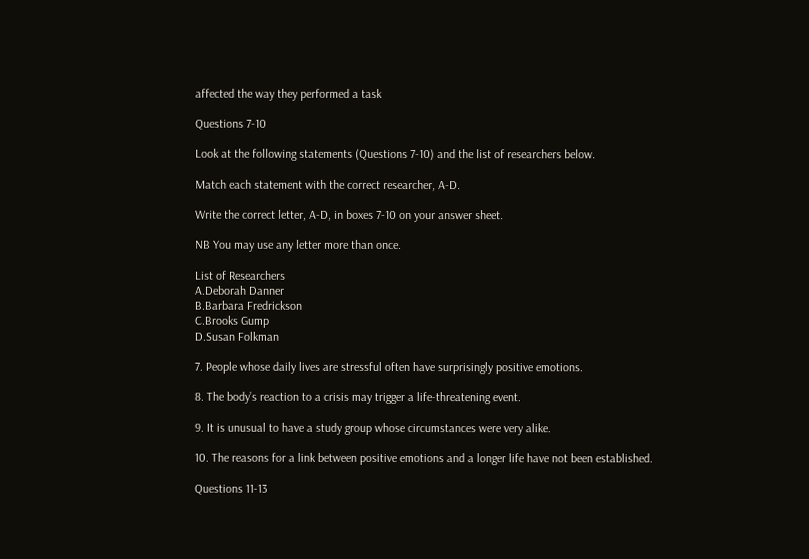affected the way they performed a task

Questions 7-10

Look at the following statements (Questions 7-10) and the list of researchers below.

Match each statement with the correct researcher, A-D.

Write the correct letter, A-D, in boxes 7-10 on your answer sheet.

NB You may use any letter more than once.

List of Researchers
A.Deborah Danner
B.Barbara Fredrickson
C.Brooks Gump
D.Susan Folkman

7. People whose daily lives are stressful often have surprisingly positive emotions.

8. The body’s reaction to a crisis may trigger a life-threatening event.

9. It is unusual to have a study group whose circumstances were very alike.

10. The reasons for a link between positive emotions and a longer life have not been established.

Questions 11-13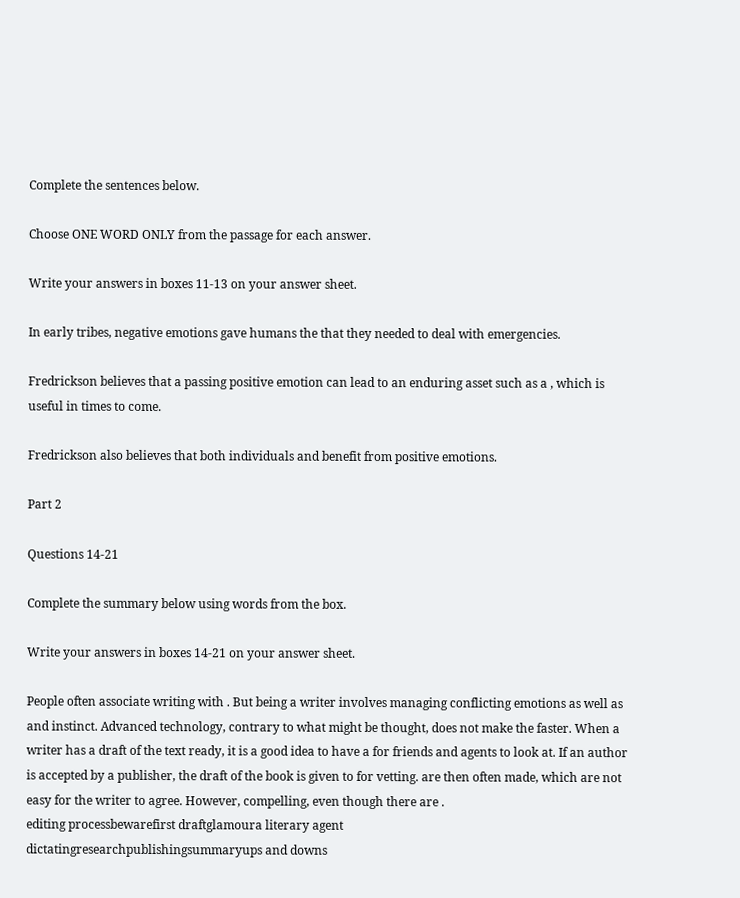Complete the sentences below.

Choose ONE WORD ONLY from the passage for each answer.

Write your answers in boxes 11-13 on your answer sheet.

In early tribes, negative emotions gave humans the that they needed to deal with emergencies.

Fredrickson believes that a passing positive emotion can lead to an enduring asset such as a , which is useful in times to come.

Fredrickson also believes that both individuals and benefit from positive emotions.

Part 2

Questions 14-21

Complete the summary below using words from the box.

Write your answers in boxes 14-21 on your answer sheet.

People often associate writing with . But being a writer involves managing conflicting emotions as well as and instinct. Advanced technology, contrary to what might be thought, does not make the faster. When a writer has a draft of the text ready, it is a good idea to have a for friends and agents to look at. If an author is accepted by a publisher, the draft of the book is given to for vetting. are then often made, which are not easy for the writer to agree. However, compelling, even though there are .
editing processbewarefirst draftglamoura literary agent
dictatingresearchpublishingsummaryups and downs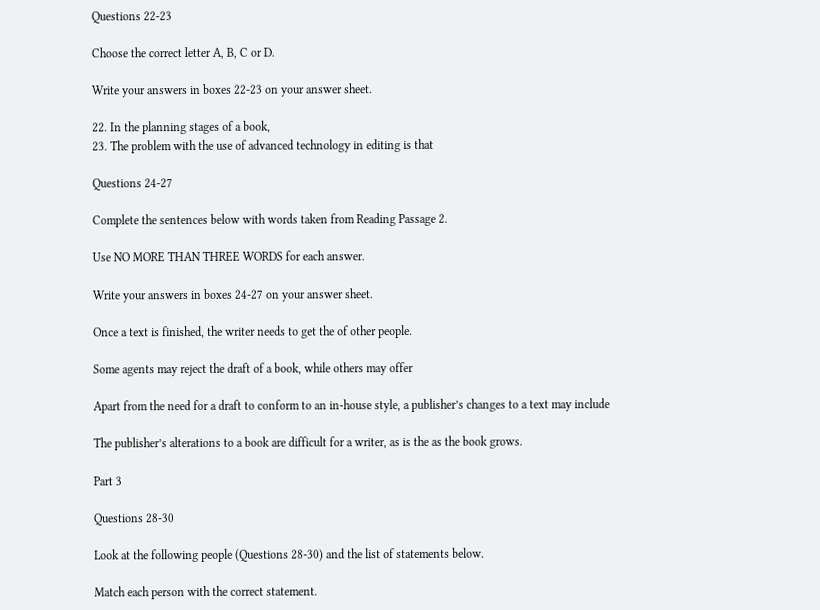Questions 22-23

Choose the correct letter A, B, C or D.

Write your answers in boxes 22-23 on your answer sheet.

22. In the planning stages of a book,
23. The problem with the use of advanced technology in editing is that

Questions 24-27

Complete the sentences below with words taken from Reading Passage 2.

Use NO MORE THAN THREE WORDS for each answer.

Write your answers in boxes 24-27 on your answer sheet.

Once a text is finished, the writer needs to get the of other people.

Some agents may reject the draft of a book, while others may offer

Apart from the need for a draft to conform to an in-house style, a publisher’s changes to a text may include

The publisher’s alterations to a book are difficult for a writer, as is the as the book grows.

Part 3

Questions 28-30

Look at the following people (Questions 28-30) and the list of statements below.

Match each person with the correct statement.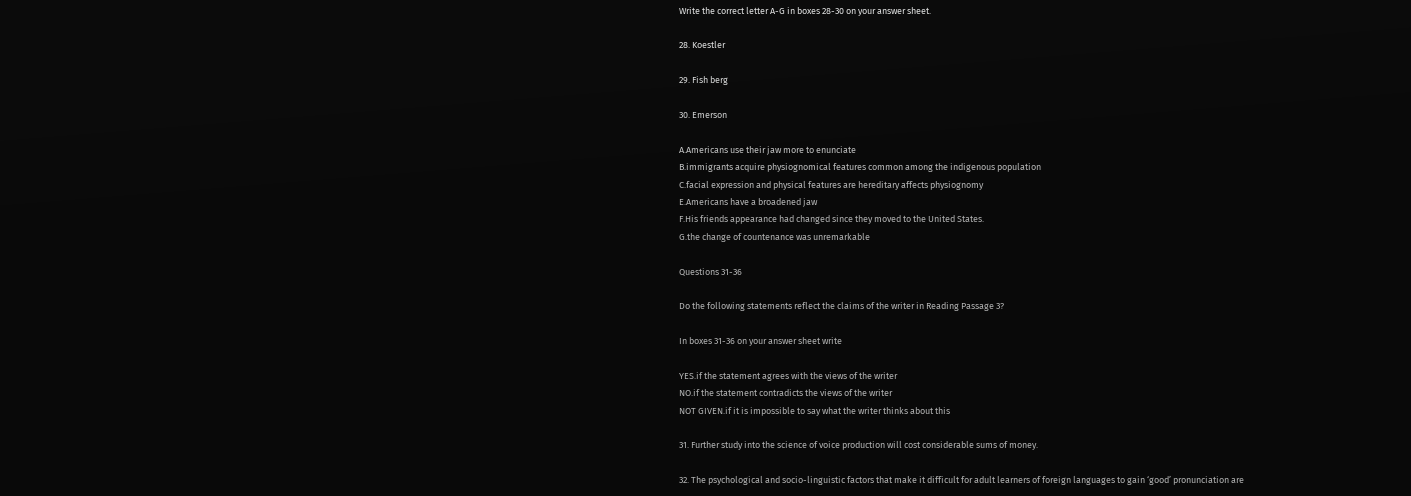Write the correct letter A-G in boxes 28-30 on your answer sheet.

28. Koestler

29. Fish berg

30. Emerson

A.Americans use their jaw more to enunciate
B.immigrants acquire physiognomical features common among the indigenous population
C.facial expression and physical features are hereditary affects physiognomy
E.Americans have a broadened jaw
F.His friends appearance had changed since they moved to the United States.
G.the change of countenance was unremarkable

Questions 31-36

Do the following statements reflect the claims of the writer in Reading Passage 3?

In boxes 31-36 on your answer sheet write

YES.if the statement agrees with the views of the writer
NO.if the statement contradicts the views of the writer
NOT GIVEN.if it is impossible to say what the writer thinks about this

31. Further study into the science of voice production will cost considerable sums of money.

32. The psychological and socio-linguistic factors that make it difficult for adult learners of foreign languages to gain ‘good’ pronunciation are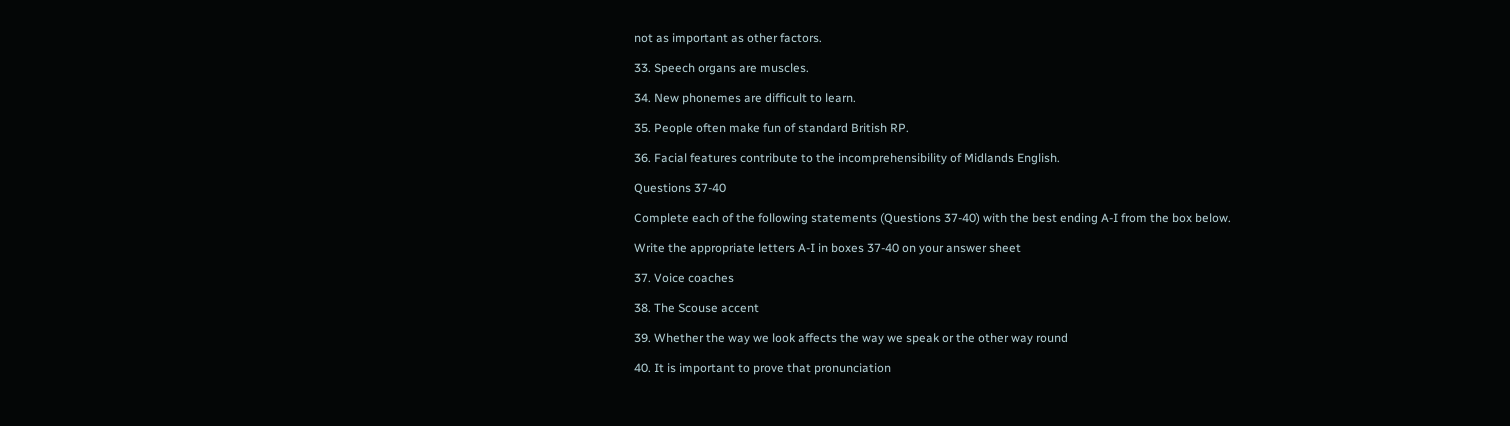not as important as other factors.

33. Speech organs are muscles.

34. New phonemes are difficult to learn.

35. People often make fun of standard British RP.

36. Facial features contribute to the incomprehensibility of Midlands English.

Questions 37-40

Complete each of the following statements (Questions 37-40) with the best ending A-I from the box below.

Write the appropriate letters A-I in boxes 37-40 on your answer sheet

37. Voice coaches

38. The Scouse accent

39. Whether the way we look affects the way we speak or the other way round

40. It is important to prove that pronunciation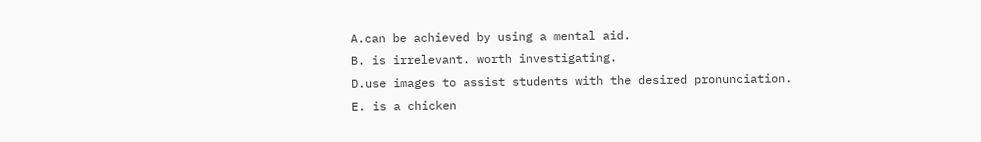A.can be achieved by using a mental aid.
B. is irrelevant. worth investigating.
D.use images to assist students with the desired pronunciation.
E. is a chicken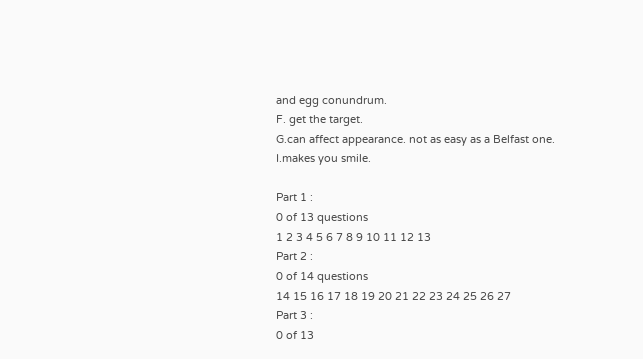and egg conundrum.
F. get the target.
G.can affect appearance. not as easy as a Belfast one.
I.makes you smile.

Part 1 :
0 of 13 questions
1 2 3 4 5 6 7 8 9 10 11 12 13
Part 2 :
0 of 14 questions
14 15 16 17 18 19 20 21 22 23 24 25 26 27
Part 3 :
0 of 13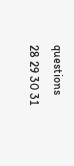questions
28 29 30 31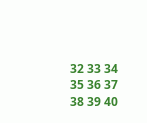32 33 34 35 36 37 38 39 40